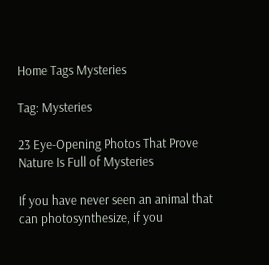Home Tags Mysteries

Tag: Mysteries

23 Eye-Opening Photos That Prove Nature Is Full of Mysteries

If you have never seen an animal that can photosynthesize, if you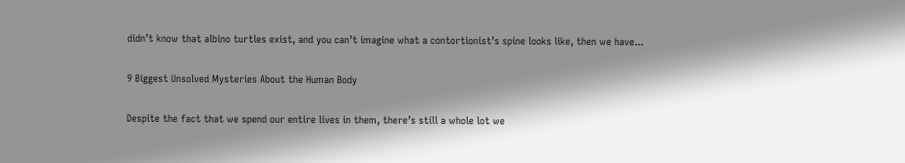didn’t know that albino turtles exist, and you can’t imagine what a contortionist’s spine looks like, then we have...

9 Biggest Unsolved Mysteries About the Human Body

Despite the fact that we spend our entire lives in them, there’s still a whole lot we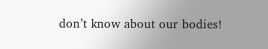don’t know about our bodies!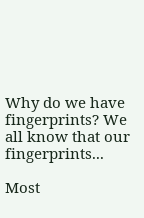Why do we have fingerprints? We all know that our fingerprints...

Most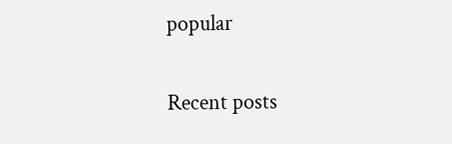popular

Recent posts